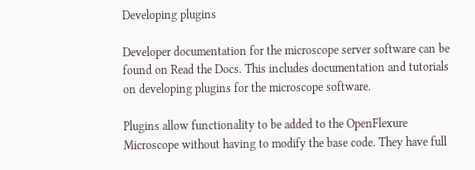Developing plugins

Developer documentation for the microscope server software can be found on Read the Docs. This includes documentation and tutorials on developing plugins for the microscope software.

Plugins allow functionality to be added to the OpenFlexure Microscope without having to modify the base code. They have full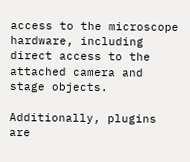access to the microscope hardware, including direct access to the attached camera and stage objects.

Additionally, plugins are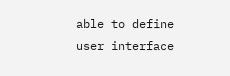able to define user interface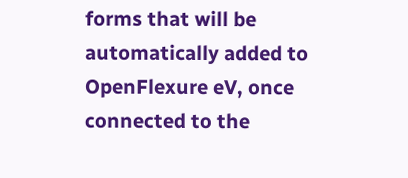forms that will be automatically added to OpenFlexure eV, once connected to the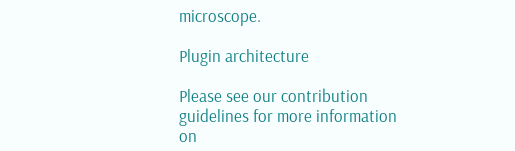microscope.

Plugin architecture

Please see our contribution guidelines for more information on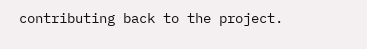contributing back to the project.